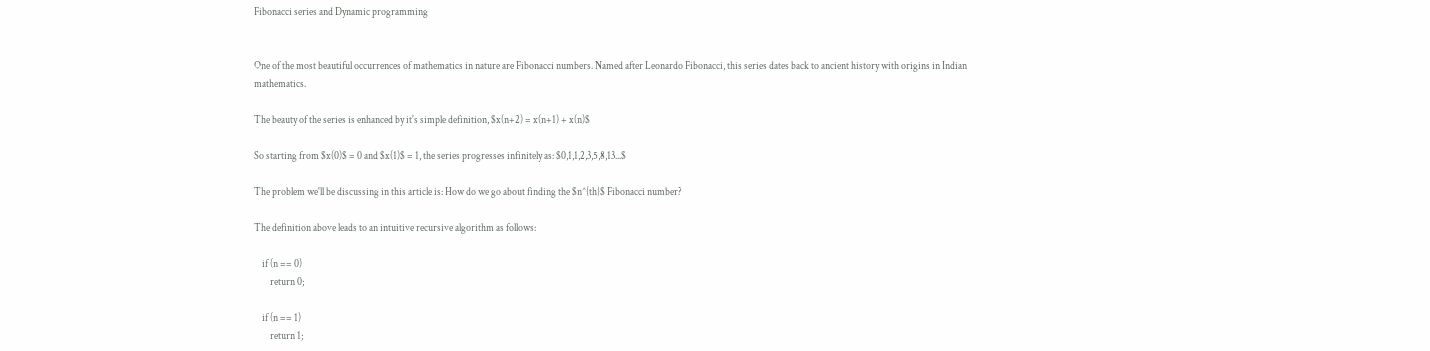Fibonacci series and Dynamic programming


One of the most beautiful occurrences of mathematics in nature are Fibonacci numbers. Named after Leonardo Fibonacci, this series dates back to ancient history with origins in Indian mathematics.

The beauty of the series is enhanced by it's simple definition, $x(n+2) = x(n+1) + x(n)$

So starting from $x(0)$ = 0 and $x(1)$ = 1, the series progresses infinitely as: $0,1,1,2,3,5,8,13...$

The problem we'll be discussing in this article is: How do we go about finding the $n^{th}$ Fibonacci number?

The definition above leads to an intuitive recursive algorithm as follows:

    if (n == 0)
        return 0;

    if (n == 1)
        return 1;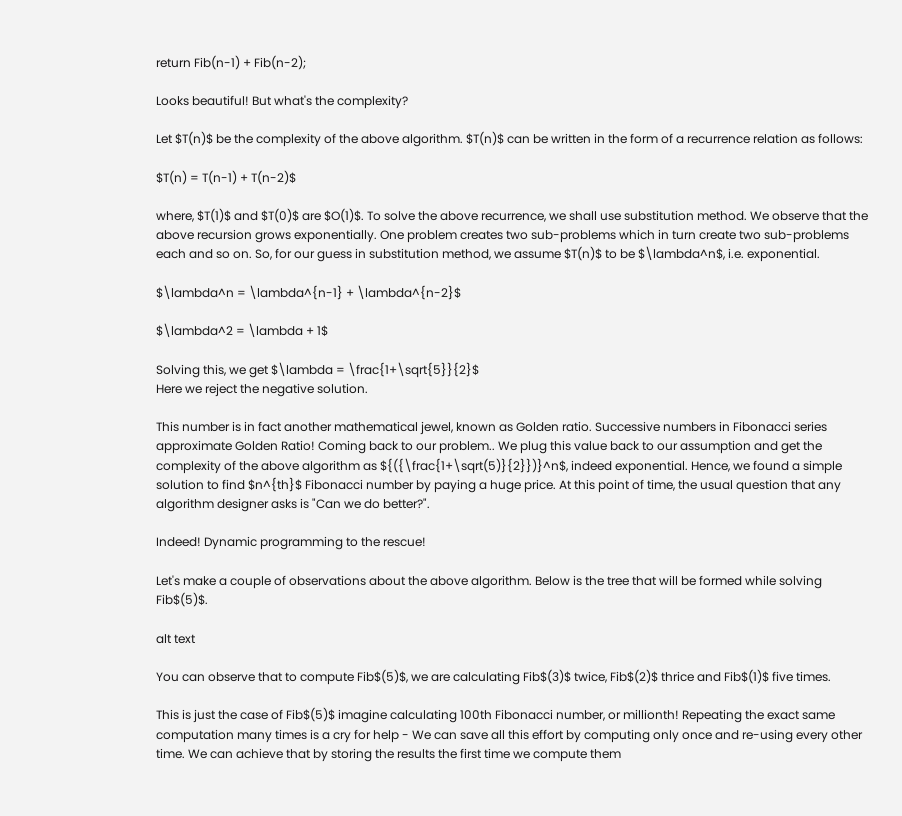return Fib(n-1) + Fib(n-2);

Looks beautiful! But what's the complexity?

Let $T(n)$ be the complexity of the above algorithm. $T(n)$ can be written in the form of a recurrence relation as follows:

$T(n) = T(n-1) + T(n-2)$

where, $T(1)$ and $T(0)$ are $O(1)$. To solve the above recurrence, we shall use substitution method. We observe that the above recursion grows exponentially. One problem creates two sub-problems which in turn create two sub-problems each and so on. So, for our guess in substitution method, we assume $T(n)$ to be $\lambda^n$, i.e. exponential.

$\lambda^n = \lambda^{n-1} + \lambda^{n-2}$

$\lambda^2 = \lambda + 1$

Solving this, we get $\lambda = \frac{1+\sqrt{5}}{2}$
Here we reject the negative solution.

This number is in fact another mathematical jewel, known as Golden ratio. Successive numbers in Fibonacci series approximate Golden Ratio! Coming back to our problem.. We plug this value back to our assumption and get the complexity of the above algorithm as ${({\frac{1+\sqrt(5)}{2}})}^n$, indeed exponential. Hence, we found a simple solution to find $n^{th}$ Fibonacci number by paying a huge price. At this point of time, the usual question that any algorithm designer asks is "Can we do better?".

Indeed! Dynamic programming to the rescue!

Let's make a couple of observations about the above algorithm. Below is the tree that will be formed while solving Fib$(5)$.

alt text

You can observe that to compute Fib$(5)$, we are calculating Fib$(3)$ twice, Fib$(2)$ thrice and Fib$(1)$ five times.

This is just the case of Fib$(5)$ imagine calculating 100th Fibonacci number, or millionth! Repeating the exact same computation many times is a cry for help - We can save all this effort by computing only once and re-using every other time. We can achieve that by storing the results the first time we compute them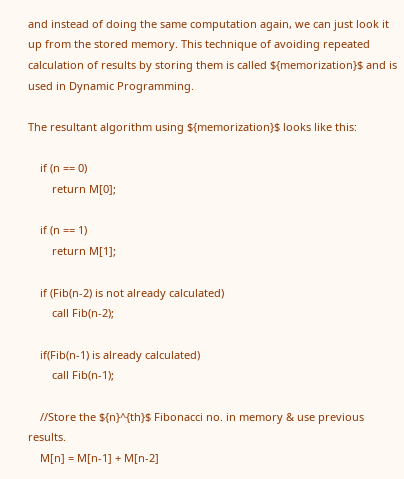and instead of doing the same computation again, we can just look it up from the stored memory. This technique of avoiding repeated calculation of results by storing them is called ${memorization}$ and is used in Dynamic Programming.

The resultant algorithm using ${memorization}$ looks like this:

    if (n == 0)
        return M[0];

    if (n == 1)
        return M[1];

    if (Fib(n-2) is not already calculated)
        call Fib(n-2);

    if(Fib(n-1) is already calculated)
        call Fib(n-1);

    //Store the ${n}^{th}$ Fibonacci no. in memory & use previous results.
    M[n] = M[n-1] + M[n-2]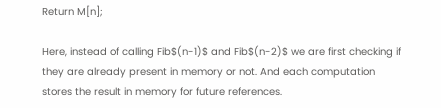Return M[n];

Here, instead of calling Fib$(n-1)$ and Fib$(n-2)$ we are first checking if they are already present in memory or not. And each computation stores the result in memory for future references.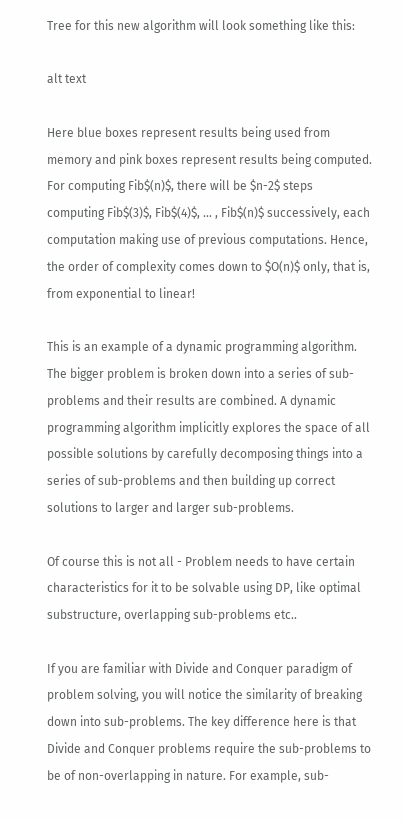Tree for this new algorithm will look something like this:

alt text

Here blue boxes represent results being used from memory and pink boxes represent results being computed. For computing Fib$(n)$, there will be $n-2$ steps computing Fib$(3)$, Fib$(4)$, ... , Fib$(n)$ successively, each computation making use of previous computations. Hence, the order of complexity comes down to $O(n)$ only, that is, from exponential to linear!

This is an example of a dynamic programming algorithm. The bigger problem is broken down into a series of sub-problems and their results are combined. A dynamic programming algorithm implicitly explores the space of all possible solutions by carefully decomposing things into a series of sub-problems and then building up correct solutions to larger and larger sub-problems.

Of course this is not all - Problem needs to have certain characteristics for it to be solvable using DP, like optimal substructure, overlapping sub-problems etc..

If you are familiar with Divide and Conquer paradigm of problem solving, you will notice the similarity of breaking down into sub-problems. The key difference here is that Divide and Conquer problems require the sub-problems to be of non-overlapping in nature. For example, sub-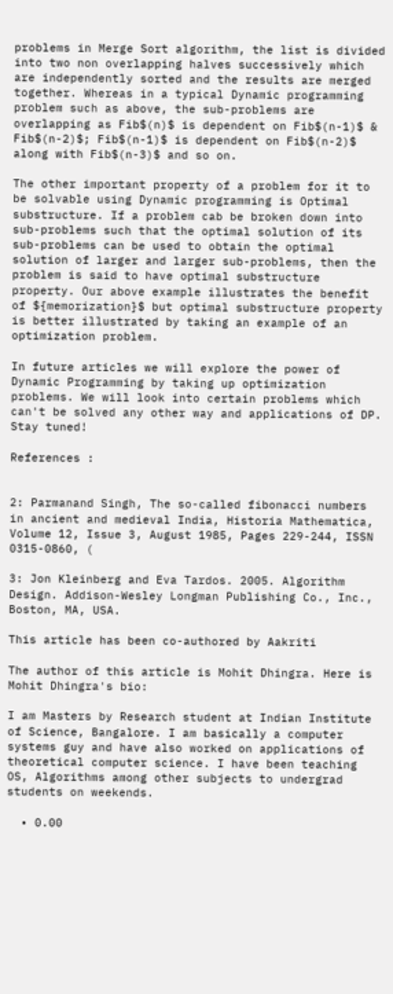problems in Merge Sort algorithm, the list is divided into two non overlapping halves successively which are independently sorted and the results are merged together. Whereas in a typical Dynamic programming problem such as above, the sub-problems are overlapping as Fib$(n)$ is dependent on Fib$(n-1)$ & Fib$(n-2)$; Fib$(n-1)$ is dependent on Fib$(n-2)$ along with Fib$(n-3)$ and so on.

The other important property of a problem for it to be solvable using Dynamic programming is Optimal substructure. If a problem cab be broken down into sub-problems such that the optimal solution of its sub-problems can be used to obtain the optimal solution of larger and larger sub-problems, then the problem is said to have optimal substructure property. Our above example illustrates the benefit of ${memorization}$ but optimal substructure property is better illustrated by taking an example of an optimization problem.

In future articles we will explore the power of Dynamic Programming by taking up optimization problems. We will look into certain problems which can't be solved any other way and applications of DP. Stay tuned!

References :


2: Parmanand Singh, The so-called fibonacci numbers in ancient and medieval India, Historia Mathematica, Volume 12, Issue 3, August 1985, Pages 229-244, ISSN 0315-0860, (

3: Jon Kleinberg and Eva Tardos. 2005. Algorithm Design. Addison-Wesley Longman Publishing Co., Inc., Boston, MA, USA.

This article has been co-authored by Aakriti

The author of this article is Mohit Dhingra. Here is Mohit Dhingra's bio:

I am Masters by Research student at Indian Institute of Science, Bangalore. I am basically a computer systems guy and have also worked on applications of theoretical computer science. I have been teaching OS, Algorithms among other subjects to undergrad students on weekends.

  • 0.00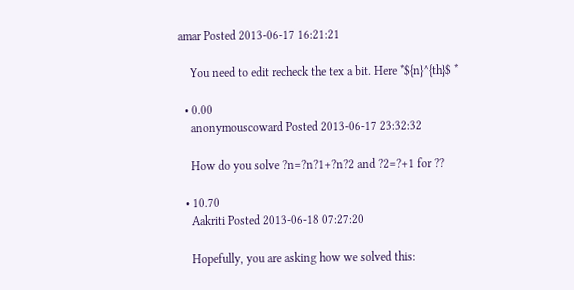amar Posted 2013-06-17 16:21:21

    You need to edit recheck the tex a bit. Here *${n}^{th}$ *

  • 0.00
    anonymouscoward Posted 2013-06-17 23:32:32

    How do you solve ?n=?n?1+?n?2 and ?2=?+1 for ??

  • 10.70
    Aakriti Posted 2013-06-18 07:27:20

    Hopefully, you are asking how we solved this: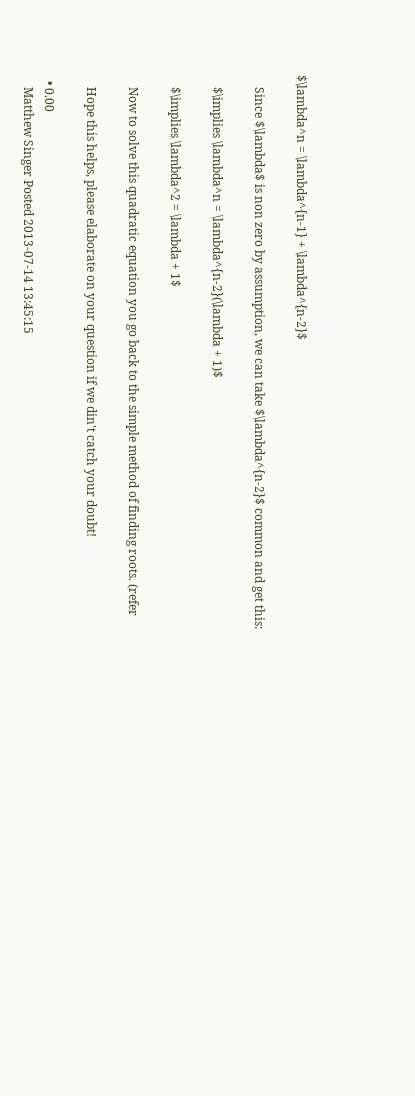$\lambda^n = \lambda^{n-1} + \lambda^{n-2}$

    Since $\lambda$ is non zero by assumption, we can take $\lambda^{n-2}$ common and get this:

    $\implies \lambda^n = \lambda^{n-2}(\lambda + 1)$

    $\implies \lambda^2 = \lambda + 1$

    Now to solve this quadratic equation you go back to the simple method of finding roots. (refer

    Hope this helps, please elaborate on your question if we din't catch your doubt!

  • 0.00
    Matthew Singer Posted 2013-07-14 13:45:15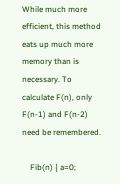While much more efficient, this method eats up much more memory than is necessary. To calculate F(n), only F(n-1) and F(n-2) need be remembered.

    Fib(n) { a=0;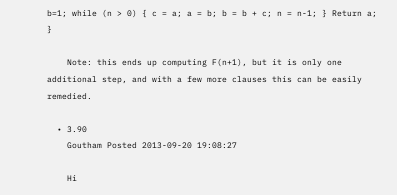b=1; while (n > 0) { c = a; a = b; b = b + c; n = n-1; } Return a; }

    Note: this ends up computing F(n+1), but it is only one additional step, and with a few more clauses this can be easily remedied.

  • 3.90
    Goutham Posted 2013-09-20 19:08:27

    Hi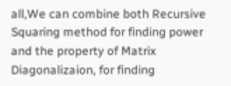all,We can combine both Recursive Squaring method for finding power and the property of Matrix Diagonalizaion, for finding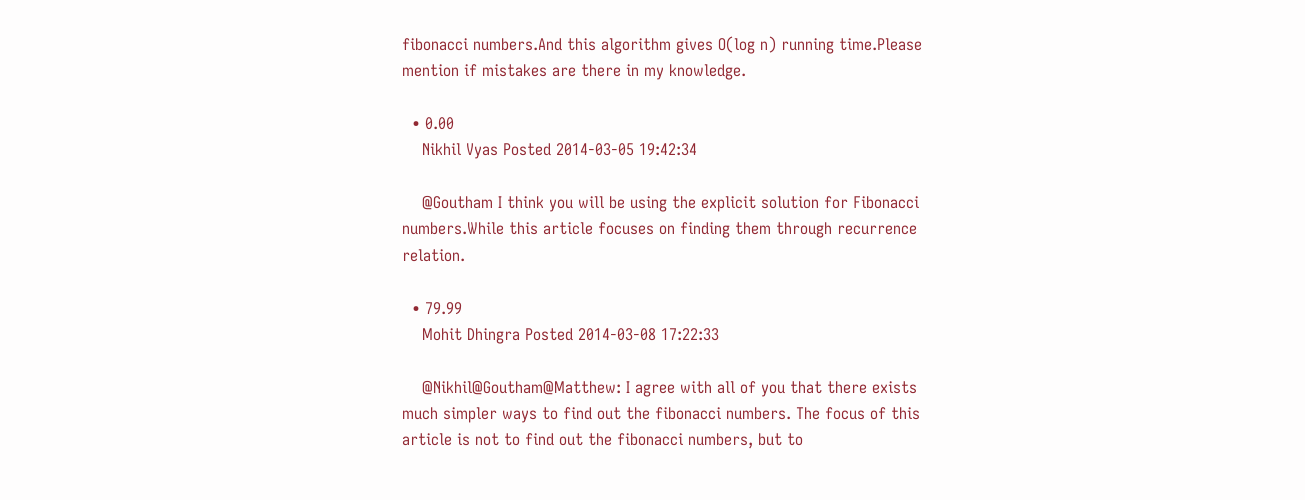fibonacci numbers.And this algorithm gives O(log n) running time.Please mention if mistakes are there in my knowledge.

  • 0.00
    Nikhil Vyas Posted 2014-03-05 19:42:34

    @Goutham I think you will be using the explicit solution for Fibonacci numbers.While this article focuses on finding them through recurrence relation.

  • 79.99
    Mohit Dhingra Posted 2014-03-08 17:22:33

    @Nikhil@Goutham@Matthew: I agree with all of you that there exists much simpler ways to find out the fibonacci numbers. The focus of this article is not to find out the fibonacci numbers, but to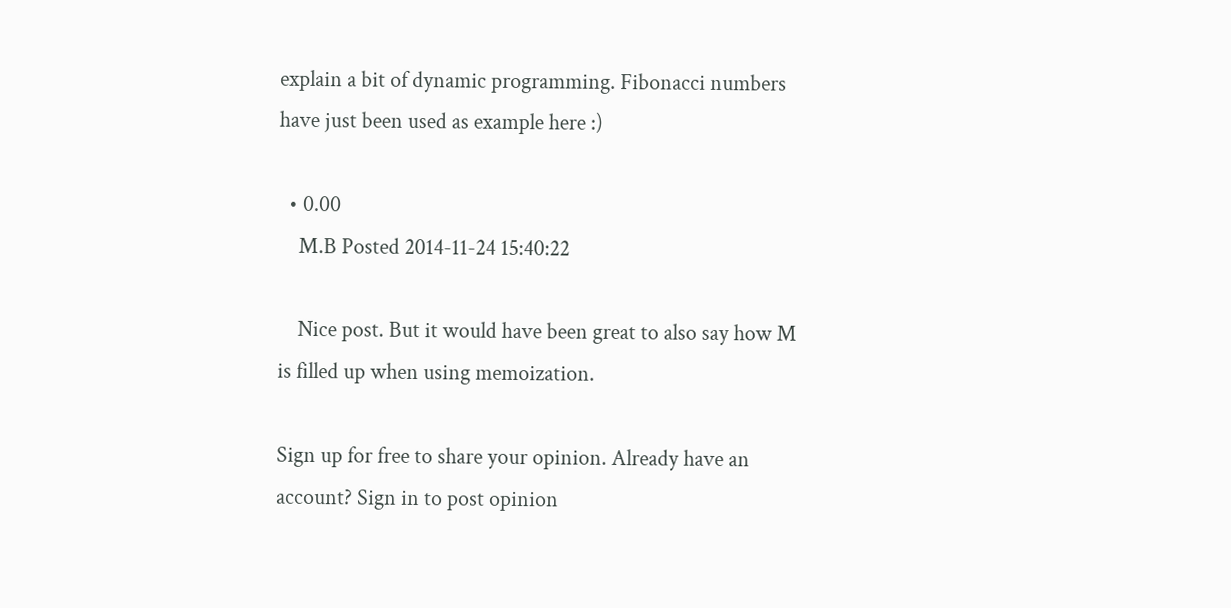explain a bit of dynamic programming. Fibonacci numbers have just been used as example here :)

  • 0.00
    M.B Posted 2014-11-24 15:40:22

    Nice post. But it would have been great to also say how M is filled up when using memoization.

Sign up for free to share your opinion. Already have an account? Sign in to post opinion